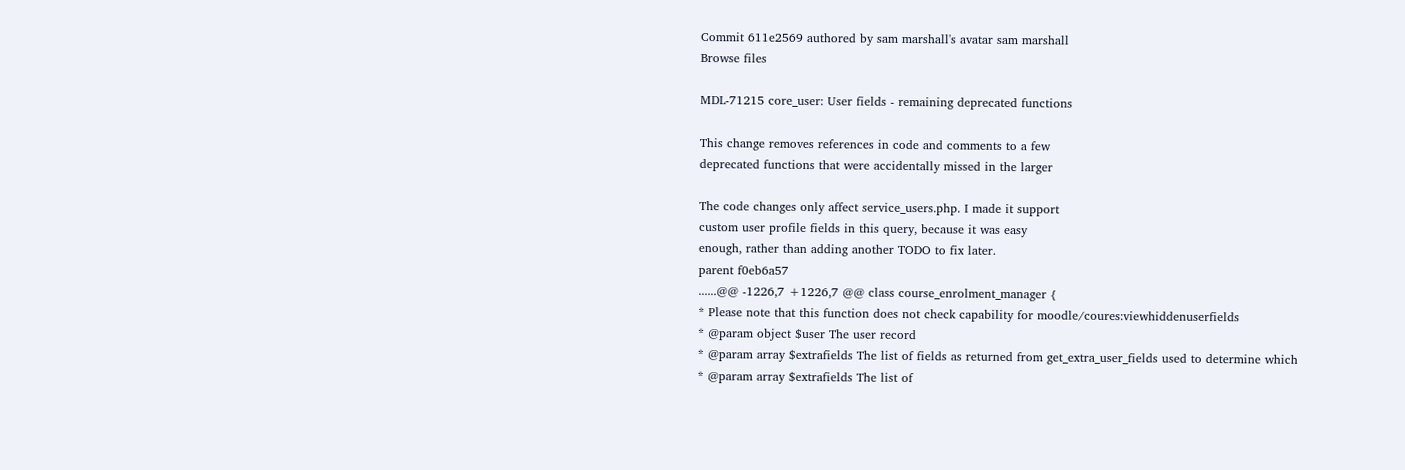Commit 611e2569 authored by sam marshall's avatar sam marshall
Browse files

MDL-71215 core_user: User fields - remaining deprecated functions

This change removes references in code and comments to a few
deprecated functions that were accidentally missed in the larger

The code changes only affect service_users.php. I made it support
custom user profile fields in this query, because it was easy
enough, rather than adding another TODO to fix later.
parent f0eb6a57
......@@ -1226,7 +1226,7 @@ class course_enrolment_manager {
* Please note that this function does not check capability for moodle/coures:viewhiddenuserfields
* @param object $user The user record
* @param array $extrafields The list of fields as returned from get_extra_user_fields used to determine which
* @param array $extrafields The list of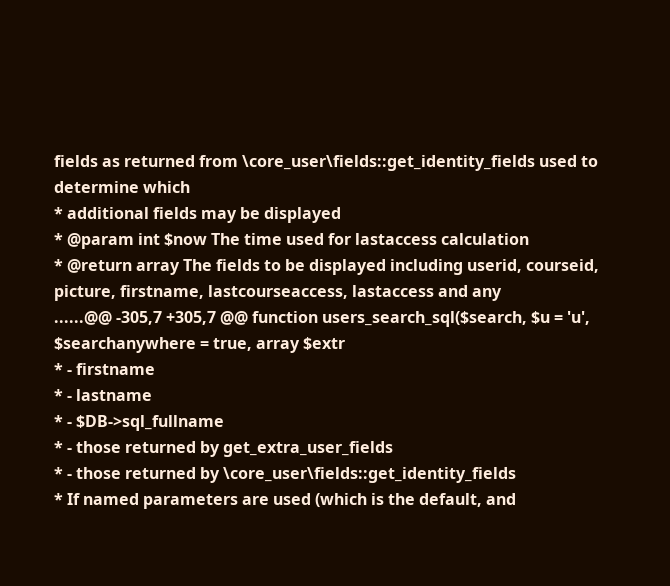fields as returned from \core_user\fields::get_identity_fields used to determine which
* additional fields may be displayed
* @param int $now The time used for lastaccess calculation
* @return array The fields to be displayed including userid, courseid, picture, firstname, lastcourseaccess, lastaccess and any
......@@ -305,7 +305,7 @@ function users_search_sql($search, $u = 'u', $searchanywhere = true, array $extr
* - firstname
* - lastname
* - $DB->sql_fullname
* - those returned by get_extra_user_fields
* - those returned by \core_user\fields::get_identity_fields
* If named parameters are used (which is the default, and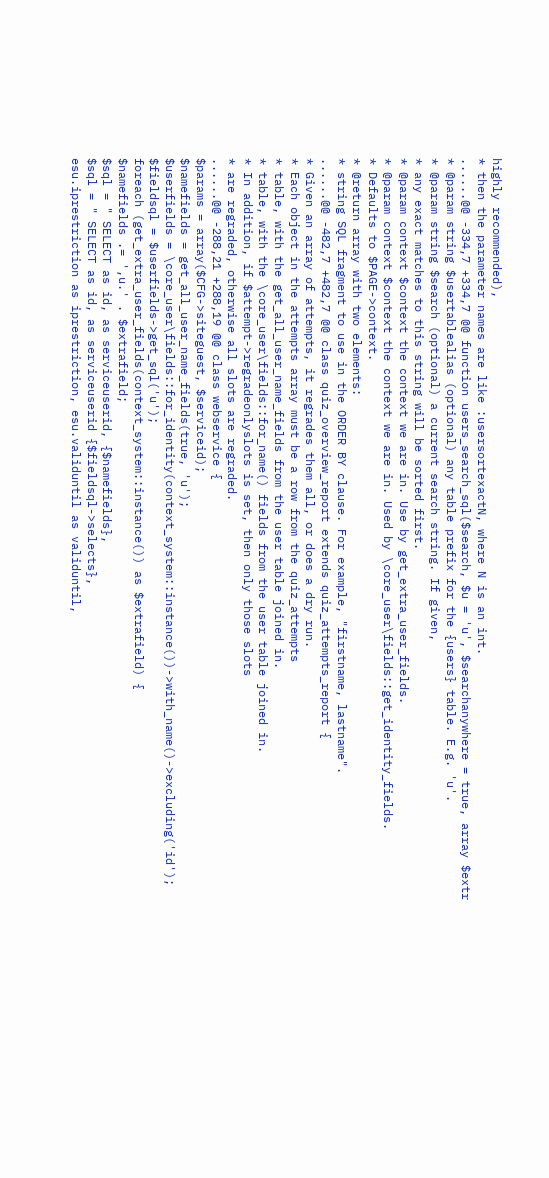highly recommended),
* then the parameter names are like :usersortexactN, where N is an int.
......@@ -334,7 +334,7 @@ function users_search_sql($search, $u = 'u', $searchanywhere = true, array $extr
* @param string $usertablealias (optional) any table prefix for the {users} table. E.g. 'u'.
* @param string $search (optional) a current search string. If given,
* any exact matches to this string will be sorted first.
* @param context $context the context we are in. Use by get_extra_user_fields.
* @param context $context the context we are in. Used by \core_user\fields::get_identity_fields.
* Defaults to $PAGE->context.
* @return array with two elements:
* string SQL fragment to use in the ORDER BY clause. For example, "firstname, lastname".
......@@ -482,7 +482,7 @@ class quiz_overview_report extends quiz_attempts_report {
* Given an array of attempts, it regrades them all, or does a dry run.
* Each object in the attempts array must be a row from the quiz_attempts
* table, with the get_all_user_name_fields from the user table joined in.
* table, with the \core_user\fields::for_name() fields from the user table joined in.
* In addition, if $attempt->regradeonlyslots is set, then only those slots
* are regraded, otherwise all slots are regraded.
......@@ -288,21 +288,19 @@ class webservice {
$params = array($CFG->siteguest, $serviceid);
$namefields = get_all_user_name_fields(true, 'u');
$userfields = \core_user\fields::for_identity(context_system::instance())->with_name()->excluding('id');
$fieldsql = $userfields->get_sql('u');
foreach (get_extra_user_fields(context_system::instance()) as $extrafield) {
$namefields .= ',u.' . $extrafield;
$sql = " SELECT as id, as serviceuserid, {$namefields},
$sql = " SELECT as id, as serviceuserid {$fieldsql->selects},
esu.iprestriction as iprestriction, esu.validuntil as validuntil,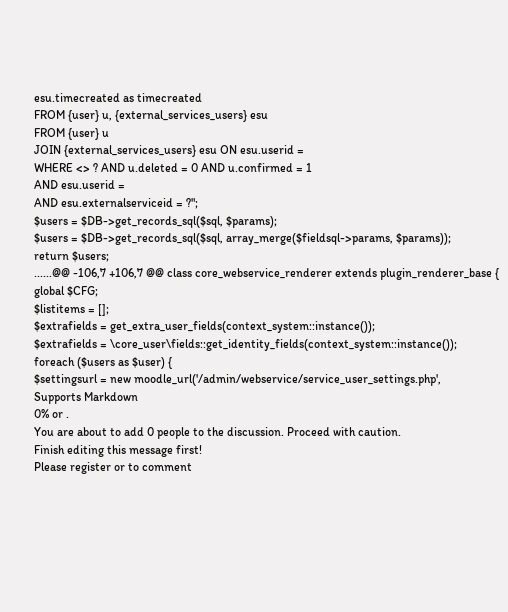esu.timecreated as timecreated
FROM {user} u, {external_services_users} esu
FROM {user} u
JOIN {external_services_users} esu ON esu.userid =
WHERE <> ? AND u.deleted = 0 AND u.confirmed = 1
AND esu.userid =
AND esu.externalserviceid = ?";
$users = $DB->get_records_sql($sql, $params);
$users = $DB->get_records_sql($sql, array_merge($fieldsql->params, $params));
return $users;
......@@ -106,7 +106,7 @@ class core_webservice_renderer extends plugin_renderer_base {
global $CFG;
$listitems = [];
$extrafields = get_extra_user_fields(context_system::instance());
$extrafields = \core_user\fields::get_identity_fields(context_system::instance());
foreach ($users as $user) {
$settingsurl = new moodle_url('/admin/webservice/service_user_settings.php',
Supports Markdown
0% or .
You are about to add 0 people to the discussion. Proceed with caution.
Finish editing this message first!
Please register or to comment